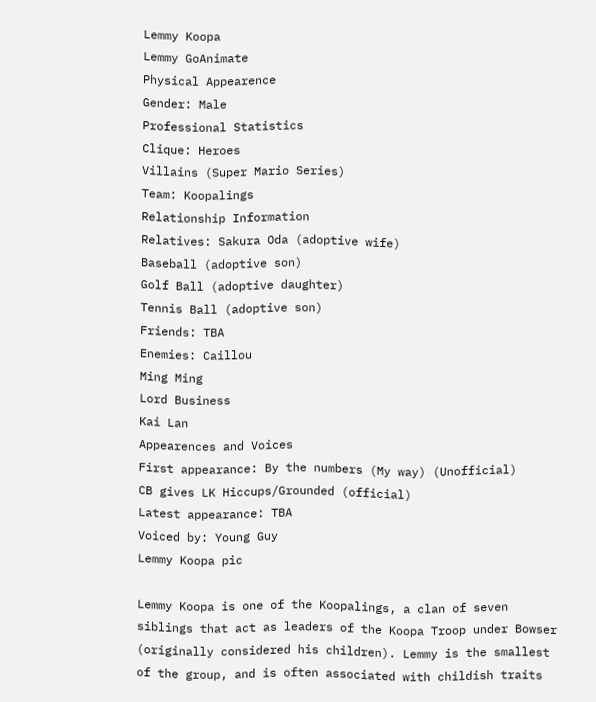Lemmy Koopa
Lemmy GoAnimate
Physical Appearence
Gender: Male
Professional Statistics
Clique: Heroes
Villains (Super Mario Series)
Team: Koopalings
Relationship Information
Relatives: Sakura Oda (adoptive wife)
Baseball (adoptive son)
Golf Ball (adoptive daughter)
Tennis Ball (adoptive son)
Friends: TBA
Enemies: Caillou
Ming Ming
Lord Business
Kai Lan
Appearences and Voices
First appearance: By the numbers (My way) (Unofficial)
CB gives LK Hiccups/Grounded (official)
Latest appearance: TBA
Voiced by: Young Guy
Lemmy Koopa pic

Lemmy Koopa is one of the Koopalings, a clan of seven siblings that act as leaders of the Koopa Troop under Bowser (originally considered his children). Lemmy is the smallest of the group, and is often associated with childish traits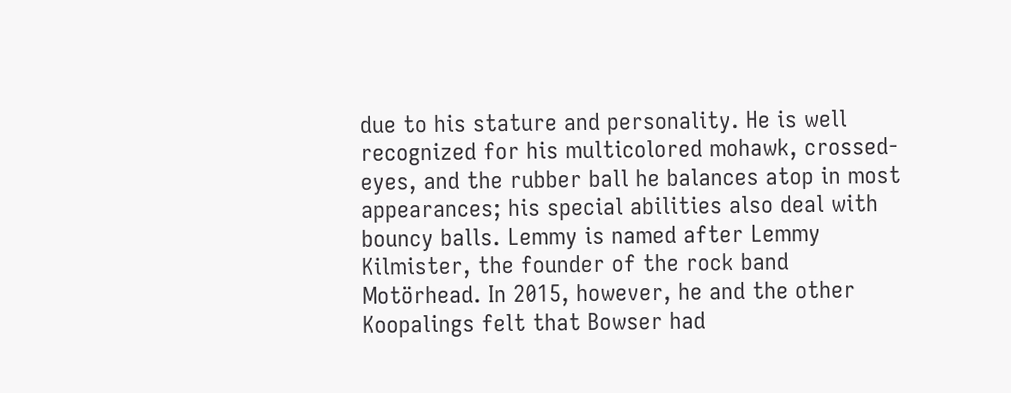due to his stature and personality. He is well recognized for his multicolored mohawk, crossed-eyes, and the rubber ball he balances atop in most appearances; his special abilities also deal with bouncy balls. Lemmy is named after Lemmy Kilmister, the founder of the rock band Motörhead. In 2015, however, he and the other Koopalings felt that Bowser had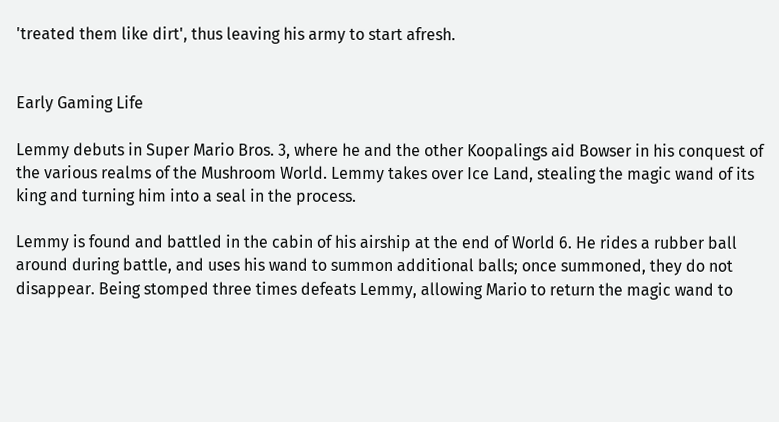'treated them like dirt', thus leaving his army to start afresh.


Early Gaming Life

Lemmy debuts in Super Mario Bros. 3, where he and the other Koopalings aid Bowser in his conquest of the various realms of the Mushroom World. Lemmy takes over Ice Land, stealing the magic wand of its king and turning him into a seal in the process.

Lemmy is found and battled in the cabin of his airship at the end of World 6. He rides a rubber ball around during battle, and uses his wand to summon additional balls; once summoned, they do not disappear. Being stomped three times defeats Lemmy, allowing Mario to return the magic wand to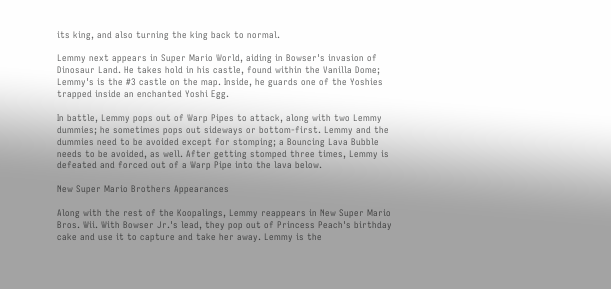its king, and also turning the king back to normal.

Lemmy next appears in Super Mario World, aiding in Bowser's invasion of Dinosaur Land. He takes hold in his castle, found within the Vanilla Dome; Lemmy's is the #3 castle on the map. Inside, he guards one of the Yoshies trapped inside an enchanted Yoshi Egg.

In battle, Lemmy pops out of Warp Pipes to attack, along with two Lemmy dummies; he sometimes pops out sideways or bottom-first. Lemmy and the dummies need to be avoided except for stomping; a Bouncing Lava Bubble needs to be avoided, as well. After getting stomped three times, Lemmy is defeated and forced out of a Warp Pipe into the lava below.

New Super Mario Brothers Appearances

Along with the rest of the Koopalings, Lemmy reappears in New Super Mario Bros. Wii. With Bowser Jr.'s lead, they pop out of Princess Peach's birthday cake and use it to capture and take her away. Lemmy is the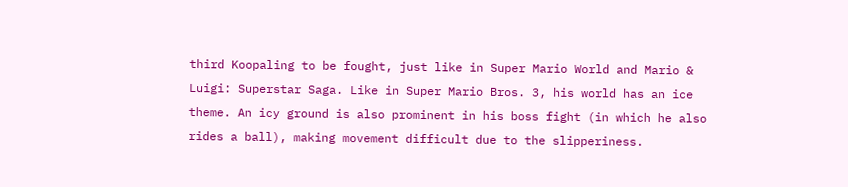third Koopaling to be fought, just like in Super Mario World and Mario & Luigi: Superstar Saga. Like in Super Mario Bros. 3, his world has an ice theme. An icy ground is also prominent in his boss fight (in which he also rides a ball), making movement difficult due to the slipperiness.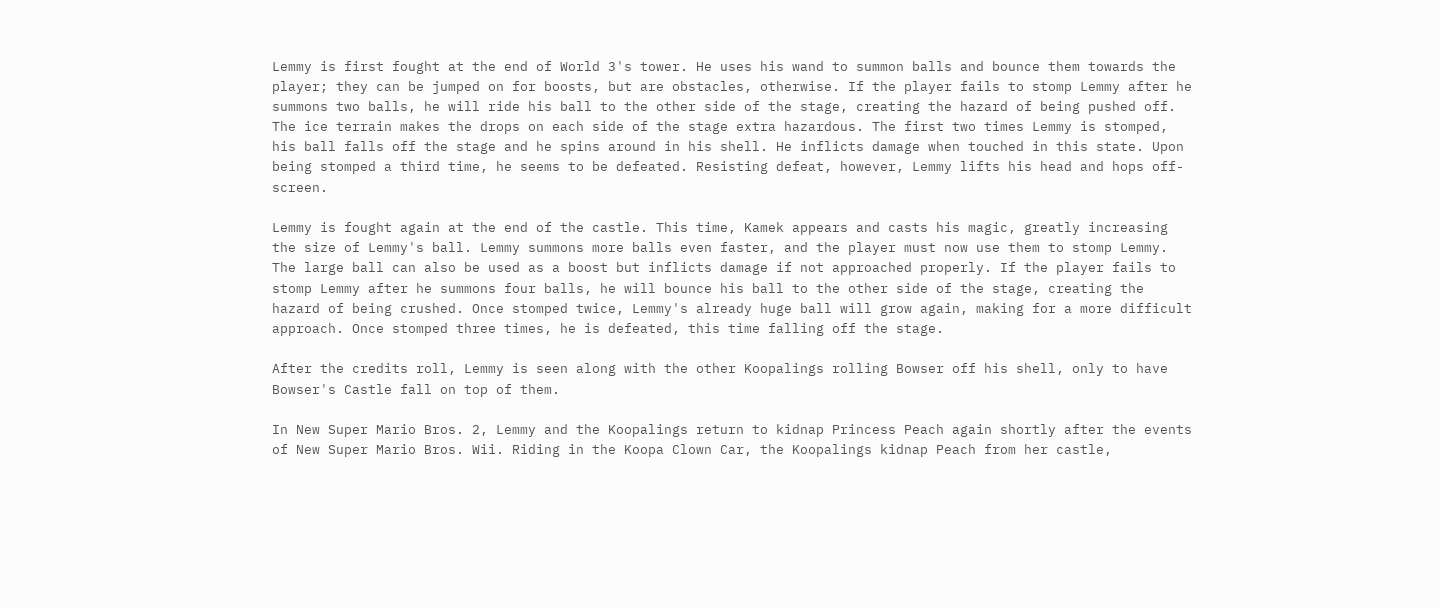Lemmy is first fought at the end of World 3's tower. He uses his wand to summon balls and bounce them towards the player; they can be jumped on for boosts, but are obstacles, otherwise. If the player fails to stomp Lemmy after he summons two balls, he will ride his ball to the other side of the stage, creating the hazard of being pushed off. The ice terrain makes the drops on each side of the stage extra hazardous. The first two times Lemmy is stomped, his ball falls off the stage and he spins around in his shell. He inflicts damage when touched in this state. Upon being stomped a third time, he seems to be defeated. Resisting defeat, however, Lemmy lifts his head and hops off-screen.

Lemmy is fought again at the end of the castle. This time, Kamek appears and casts his magic, greatly increasing the size of Lemmy's ball. Lemmy summons more balls even faster, and the player must now use them to stomp Lemmy. The large ball can also be used as a boost but inflicts damage if not approached properly. If the player fails to stomp Lemmy after he summons four balls, he will bounce his ball to the other side of the stage, creating the hazard of being crushed. Once stomped twice, Lemmy's already huge ball will grow again, making for a more difficult approach. Once stomped three times, he is defeated, this time falling off the stage.

After the credits roll, Lemmy is seen along with the other Koopalings rolling Bowser off his shell, only to have Bowser's Castle fall on top of them.

In New Super Mario Bros. 2, Lemmy and the Koopalings return to kidnap Princess Peach again shortly after the events of New Super Mario Bros. Wii. Riding in the Koopa Clown Car, the Koopalings kidnap Peach from her castle,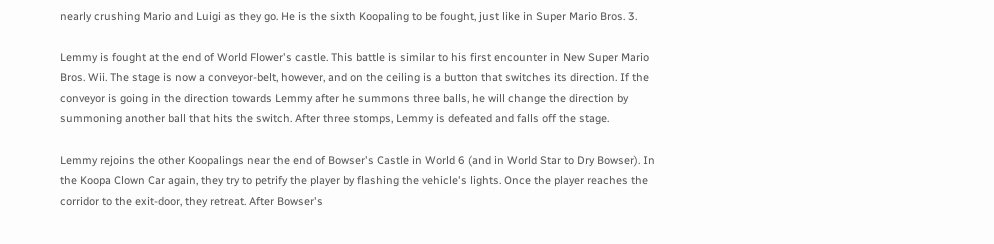nearly crushing Mario and Luigi as they go. He is the sixth Koopaling to be fought, just like in Super Mario Bros. 3.

Lemmy is fought at the end of World Flower's castle. This battle is similar to his first encounter in New Super Mario Bros. Wii. The stage is now a conveyor-belt, however, and on the ceiling is a button that switches its direction. If the conveyor is going in the direction towards Lemmy after he summons three balls, he will change the direction by summoning another ball that hits the switch. After three stomps, Lemmy is defeated and falls off the stage.

Lemmy rejoins the other Koopalings near the end of Bowser's Castle in World 6 (and in World Star to Dry Bowser). In the Koopa Clown Car again, they try to petrify the player by flashing the vehicle's lights. Once the player reaches the corridor to the exit-door, they retreat. After Bowser's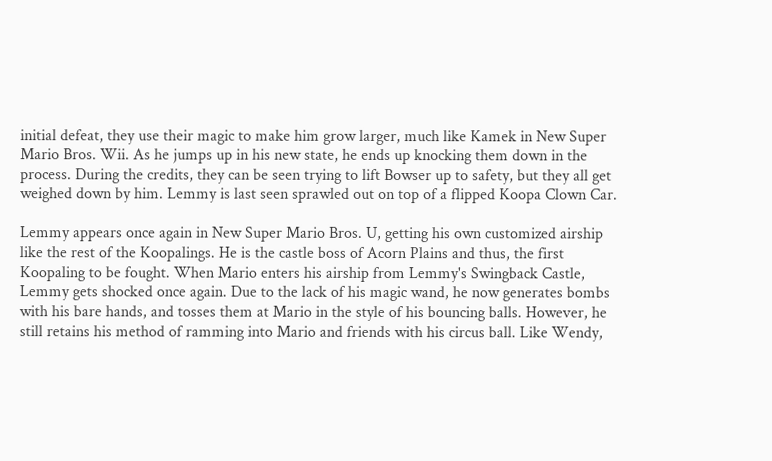initial defeat, they use their magic to make him grow larger, much like Kamek in New Super Mario Bros. Wii. As he jumps up in his new state, he ends up knocking them down in the process. During the credits, they can be seen trying to lift Bowser up to safety, but they all get weighed down by him. Lemmy is last seen sprawled out on top of a flipped Koopa Clown Car.

Lemmy appears once again in New Super Mario Bros. U, getting his own customized airship like the rest of the Koopalings. He is the castle boss of Acorn Plains and thus, the first Koopaling to be fought. When Mario enters his airship from Lemmy's Swingback Castle, Lemmy gets shocked once again. Due to the lack of his magic wand, he now generates bombs with his bare hands, and tosses them at Mario in the style of his bouncing balls. However, he still retains his method of ramming into Mario and friends with his circus ball. Like Wendy,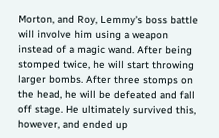Morton, and Roy, Lemmy's boss battle will involve him using a weapon instead of a magic wand. After being stomped twice, he will start throwing larger bombs. After three stomps on the head, he will be defeated and fall off stage. He ultimately survived this, however, and ended up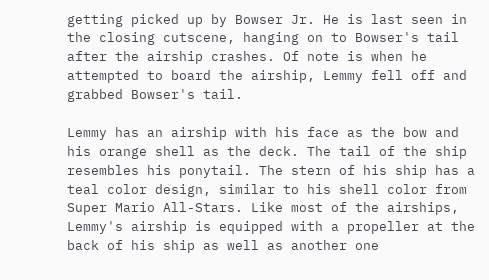getting picked up by Bowser Jr. He is last seen in the closing cutscene, hanging on to Bowser's tail after the airship crashes. Of note is when he attempted to board the airship, Lemmy fell off and grabbed Bowser's tail.

Lemmy has an airship with his face as the bow and his orange shell as the deck. The tail of the ship resembles his ponytail. The stern of his ship has a teal color design, similar to his shell color from Super Mario All-Stars. Like most of the airships, Lemmy's airship is equipped with a propeller at the back of his ship as well as another one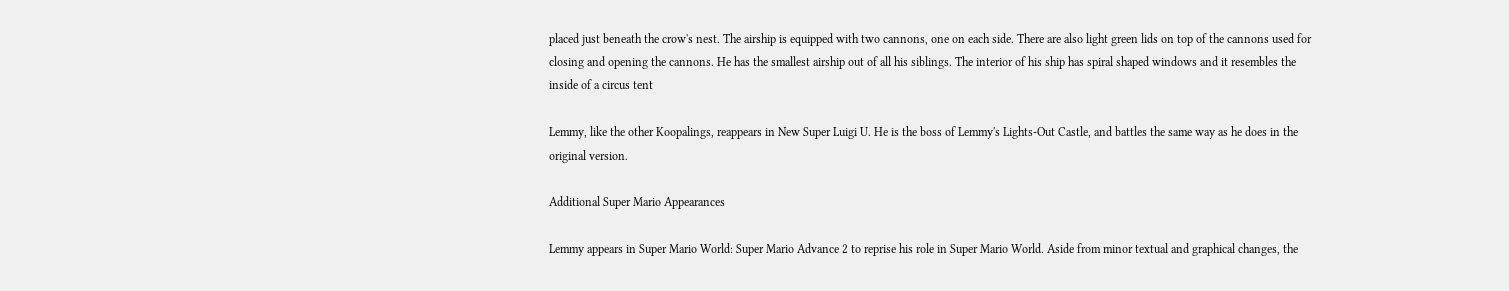placed just beneath the crow's nest. The airship is equipped with two cannons, one on each side. There are also light green lids on top of the cannons used for closing and opening the cannons. He has the smallest airship out of all his siblings. The interior of his ship has spiral shaped windows and it resembles the inside of a circus tent

Lemmy, like the other Koopalings, reappears in New Super Luigi U. He is the boss of Lemmy's Lights-Out Castle, and battles the same way as he does in the original version.

Additional Super Mario Appearances

Lemmy appears in Super Mario World: Super Mario Advance 2 to reprise his role in Super Mario World. Aside from minor textual and graphical changes, the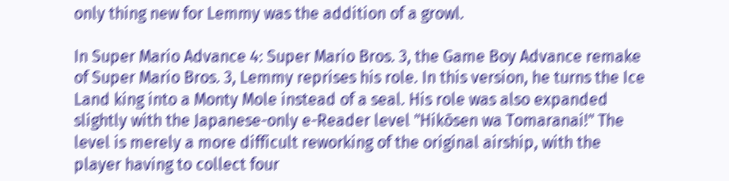only thing new for Lemmy was the addition of a growl.

In Super Mario Advance 4: Super Mario Bros. 3, the Game Boy Advance remake of Super Mario Bros. 3, Lemmy reprises his role. In this version, he turns the Ice Land king into a Monty Mole instead of a seal. His role was also expanded slightly with the Japanese-only e-Reader level "Hikōsen wa Tomaranai!" The level is merely a more difficult reworking of the original airship, with the player having to collect four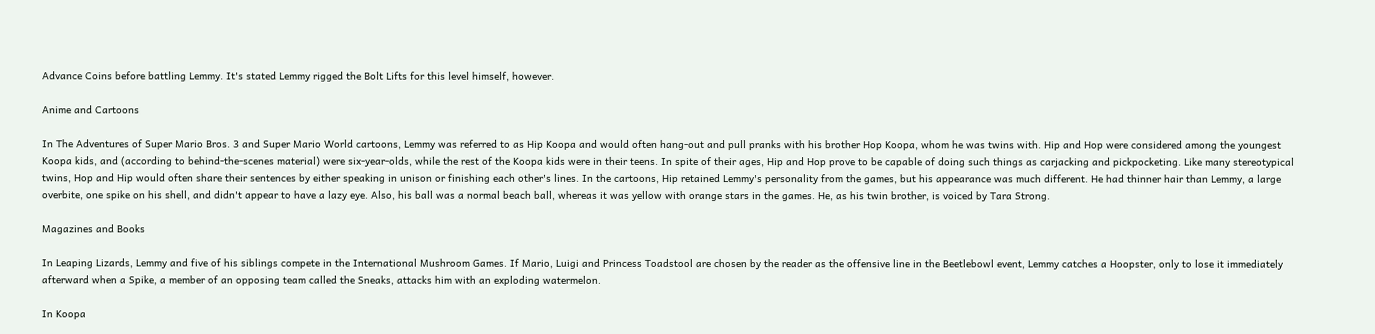Advance Coins before battling Lemmy. It's stated Lemmy rigged the Bolt Lifts for this level himself, however.

Anime and Cartoons

In The Adventures of Super Mario Bros. 3 and Super Mario World cartoons, Lemmy was referred to as Hip Koopa and would often hang-out and pull pranks with his brother Hop Koopa, whom he was twins with. Hip and Hop were considered among the youngest Koopa kids, and (according to behind-the-scenes material) were six-year-olds, while the rest of the Koopa kids were in their teens. In spite of their ages, Hip and Hop prove to be capable of doing such things as carjacking and pickpocketing. Like many stereotypical twins, Hop and Hip would often share their sentences by either speaking in unison or finishing each other's lines. In the cartoons, Hip retained Lemmy's personality from the games, but his appearance was much different. He had thinner hair than Lemmy, a large overbite, one spike on his shell, and didn't appear to have a lazy eye. Also, his ball was a normal beach ball, whereas it was yellow with orange stars in the games. He, as his twin brother, is voiced by Tara Strong.

Magazines and Books

In Leaping Lizards, Lemmy and five of his siblings compete in the International Mushroom Games. If Mario, Luigi and Princess Toadstool are chosen by the reader as the offensive line in the Beetlebowl event, Lemmy catches a Hoopster, only to lose it immediately afterward when a Spike, a member of an opposing team called the Sneaks, attacks him with an exploding watermelon.

In Koopa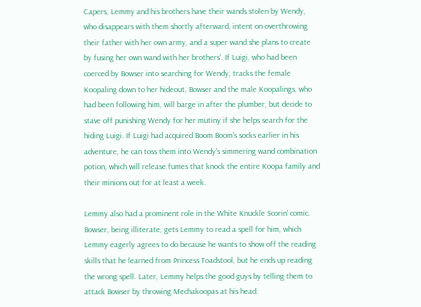Capers, Lemmy and his brothers have their wands stolen by Wendy, who disappears with them shortly afterward, intent on overthrowing their father with her own army, and a super wand she plans to create by fusing her own wand with her brothers'. If Luigi, who had been coerced by Bowser into searching for Wendy, tracks the female Koopaling down to her hideout, Bowser and the male Koopalings, who had been following him, will barge in after the plumber, but decide to stave off punishing Wendy for her mutiny if she helps search for the hiding Luigi. If Luigi had acquired Boom Boom's socks earlier in his adventure, he can toss them into Wendy's simmering wand combination potion, which will release fumes that knock the entire Koopa family and their minions out for at least a week.

Lemmy also had a prominent role in the White Knuckle Scorin' comic. Bowser, being illiterate, gets Lemmy to read a spell for him, which Lemmy eagerly agrees to do because he wants to show off the reading skills that he learned from Princess Toadstool, but he ends up reading the wrong spell. Later, Lemmy helps the good guys by telling them to attack Bowser by throwing Mechakoopas at his head.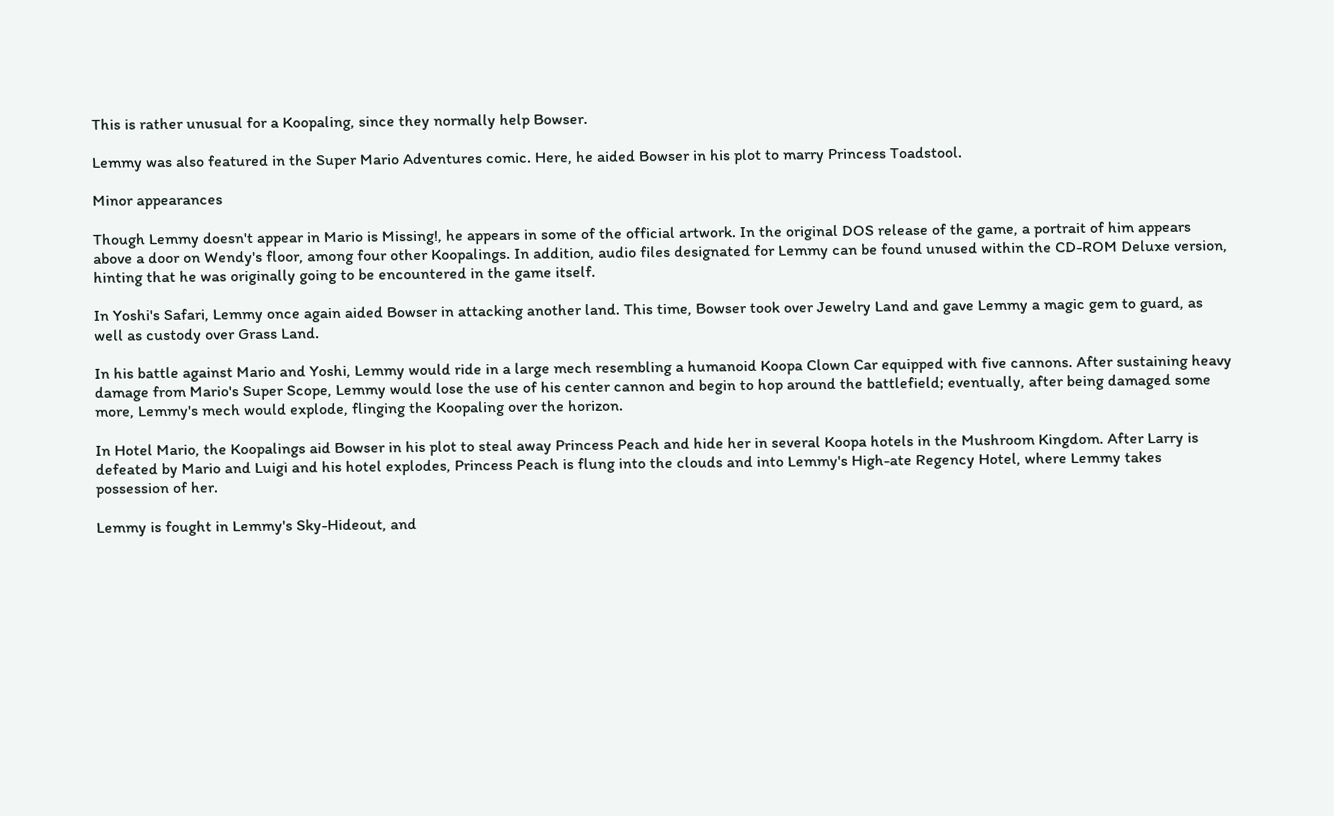This is rather unusual for a Koopaling, since they normally help Bowser.

Lemmy was also featured in the Super Mario Adventures comic. Here, he aided Bowser in his plot to marry Princess Toadstool.

Minor appearances

Though Lemmy doesn't appear in Mario is Missing!, he appears in some of the official artwork. In the original DOS release of the game, a portrait of him appears above a door on Wendy's floor, among four other Koopalings. In addition, audio files designated for Lemmy can be found unused within the CD-ROM Deluxe version, hinting that he was originally going to be encountered in the game itself.

In Yoshi's Safari, Lemmy once again aided Bowser in attacking another land. This time, Bowser took over Jewelry Land and gave Lemmy a magic gem to guard, as well as custody over Grass Land.

In his battle against Mario and Yoshi, Lemmy would ride in a large mech resembling a humanoid Koopa Clown Car equipped with five cannons. After sustaining heavy damage from Mario's Super Scope, Lemmy would lose the use of his center cannon and begin to hop around the battlefield; eventually, after being damaged some more, Lemmy's mech would explode, flinging the Koopaling over the horizon.

In Hotel Mario, the Koopalings aid Bowser in his plot to steal away Princess Peach and hide her in several Koopa hotels in the Mushroom Kingdom. After Larry is defeated by Mario and Luigi and his hotel explodes, Princess Peach is flung into the clouds and into Lemmy's High-ate Regency Hotel, where Lemmy takes possession of her.

Lemmy is fought in Lemmy's Sky-Hideout, and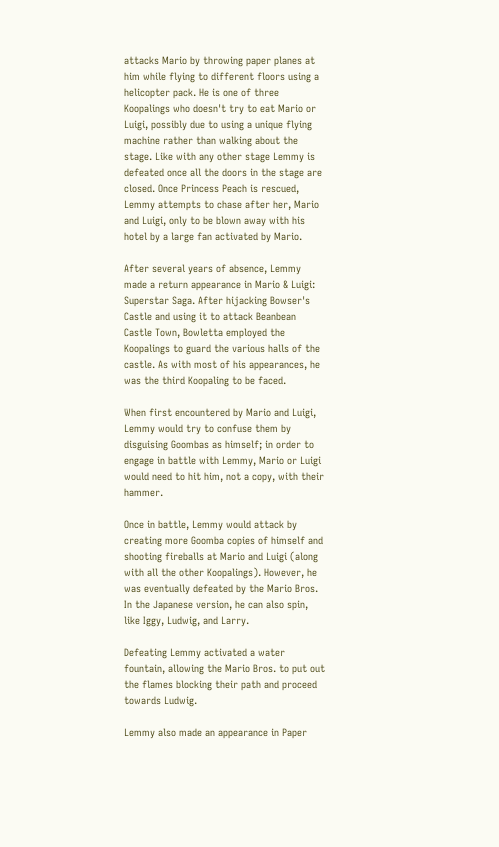attacks Mario by throwing paper planes at him while flying to different floors using a helicopter pack. He is one of three Koopalings who doesn't try to eat Mario or Luigi, possibly due to using a unique flying machine rather than walking about the stage. Like with any other stage Lemmy is defeated once all the doors in the stage are closed. Once Princess Peach is rescued, Lemmy attempts to chase after her, Mario and Luigi, only to be blown away with his hotel by a large fan activated by Mario.

After several years of absence, Lemmy made a return appearance in Mario & Luigi: Superstar Saga. After hijacking Bowser's Castle and using it to attack Beanbean Castle Town, Bowletta employed the Koopalings to guard the various halls of the castle. As with most of his appearances, he was the third Koopaling to be faced.

When first encountered by Mario and Luigi, Lemmy would try to confuse them by disguising Goombas as himself; in order to engage in battle with Lemmy, Mario or Luigi would need to hit him, not a copy, with their hammer.

Once in battle, Lemmy would attack by creating more Goomba copies of himself and shooting fireballs at Mario and Luigi (along with all the other Koopalings). However, he was eventually defeated by the Mario Bros. In the Japanese version, he can also spin, like Iggy, Ludwig, and Larry.

Defeating Lemmy activated a water fountain, allowing the Mario Bros. to put out the flames blocking their path and proceed towards Ludwig.

Lemmy also made an appearance in Paper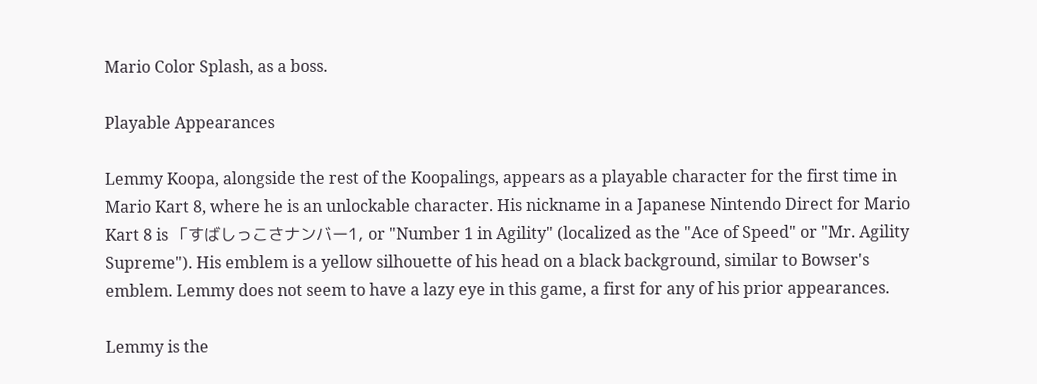Mario Color Splash, as a boss.

Playable Appearances

Lemmy Koopa, alongside the rest of the Koopalings, appears as a playable character for the first time in Mario Kart 8, where he is an unlockable character. His nickname in a Japanese Nintendo Direct for Mario Kart 8 is 「すばしっこさナンバー1, or "Number 1 in Agility" (localized as the "Ace of Speed" or "Mr. Agility Supreme"). His emblem is a yellow silhouette of his head on a black background, similar to Bowser's emblem. Lemmy does not seem to have a lazy eye in this game, a first for any of his prior appearances.

Lemmy is the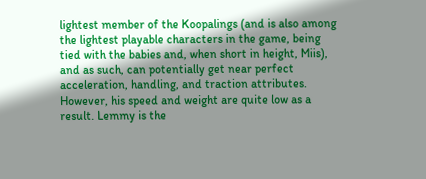lightest member of the Koopalings (and is also among the lightest playable characters in the game, being tied with the babies and, when short in height, Miis), and as such, can potentially get near perfect acceleration, handling, and traction attributes. However, his speed and weight are quite low as a result. Lemmy is the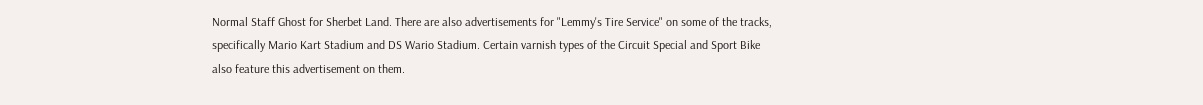Normal Staff Ghost for Sherbet Land. There are also advertisements for "Lemmy's Tire Service" on some of the tracks, specifically Mario Kart Stadium and DS Wario Stadium. Certain varnish types of the Circuit Special and Sport Bike also feature this advertisement on them.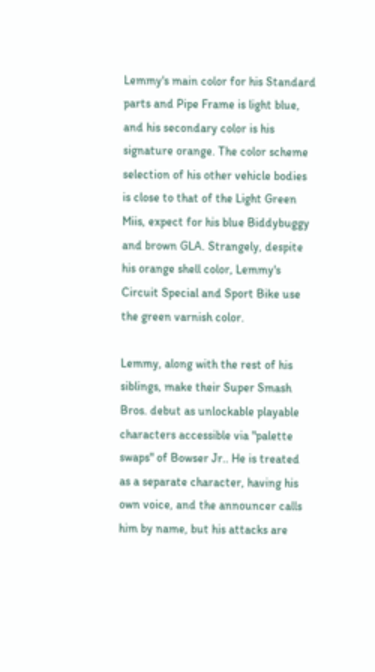Lemmy's main color for his Standard parts and Pipe Frame is light blue, and his secondary color is his signature orange. The color scheme selection of his other vehicle bodies is close to that of the Light Green Miis, expect for his blue Biddybuggy and brown GLA. Strangely, despite his orange shell color, Lemmy's Circuit Special and Sport Bike use the green varnish color.

Lemmy, along with the rest of his siblings, make their Super Smash Bros. debut as unlockable playable characters accessible via "palette swaps" of Bowser Jr.. He is treated as a separate character, having his own voice, and the announcer calls him by name, but his attacks are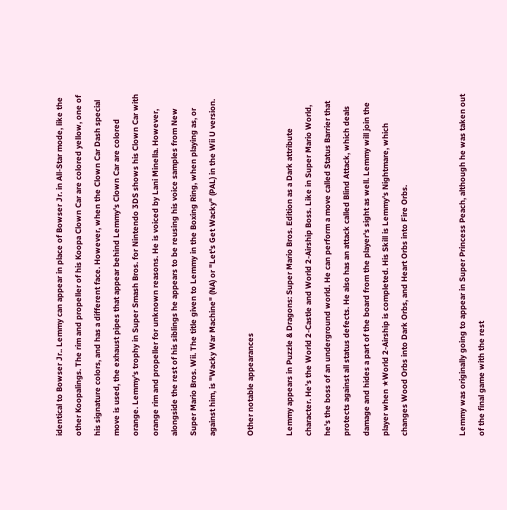identical to Bowser Jr.. Lemmy can appear in place of Bowser Jr. in All-Star mode, like the other Koopalings. The rim and propeller of his Koopa Clown Car are colored yellow, one of his signature colors, and has a different face. However, when the Clown Car Dash special move is used, the exhaust pipes that appear behind Lemmy's Clown Car are colored orange. Lemmy's trophy in Super Smash Bros. for Nintendo 3DS shows his Clown Car with orange rim and propeller for unknown reasons. He is voiced by Lani Minella. However, alongside the rest of his siblings he appears to be reusing his voice samples from New Super Mario Bros. Wii. The title given to Lemmy in the Boxing Ring, when playing as, or against him, is "Wacky War Machine" (NA) or "Let's Get Wacky" (PAL) in the Wii U version.

Other notable appearances

Lemmy appears in Puzzle & Dragons: Super Mario Bros. Edition as a Dark attribute character. He’s the World 2-Castle and World 2-Airship Boss. Like in Super Mario World, he's the boss of an underground world. He can perform a move called Status Barrier that protects against all status defects. He also has an attack called Blind Attack, which deals damage and hides a part of the board from the player's sight as well. Lemmy will join the player when ★World 2-Airship is completed. His Skill is Lemmy's Nightmare, which changes Wood Orbs into Dark Orbs, and Heart Orbs into Fire Orbs.


Lemmy was originally going to appear in Super Princess Peach, although he was taken out of the final game with the rest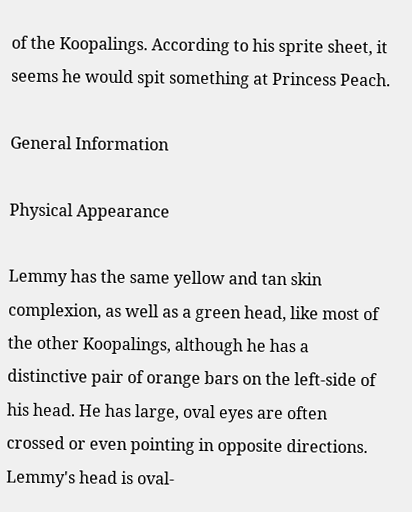of the Koopalings. According to his sprite sheet, it seems he would spit something at Princess Peach.

General Information

Physical Appearance

Lemmy has the same yellow and tan skin complexion, as well as a green head, like most of the other Koopalings, although he has a distinctive pair of orange bars on the left-side of his head. He has large, oval eyes are often crossed or even pointing in opposite directions. Lemmy's head is oval-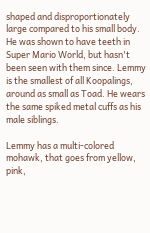shaped and disproportionately large compared to his small body. He was shown to have teeth in Super Mario World, but hasn't been seen with them since. Lemmy is the smallest of all Koopalings, around as small as Toad. He wears the same spiked metal cuffs as his male siblings.

Lemmy has a multi-colored mohawk, that goes from yellow, pink,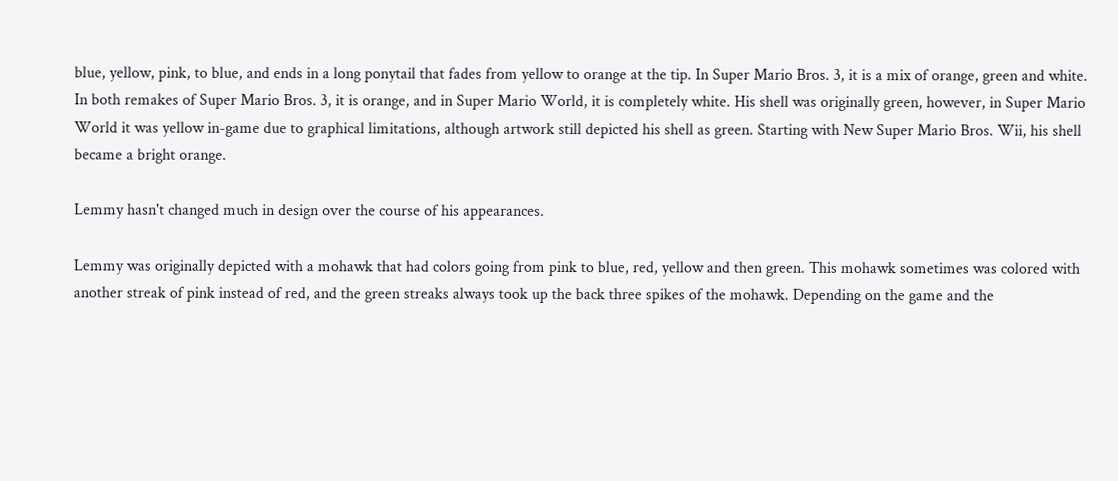blue, yellow, pink, to blue, and ends in a long ponytail that fades from yellow to orange at the tip. In Super Mario Bros. 3, it is a mix of orange, green and white. In both remakes of Super Mario Bros. 3, it is orange, and in Super Mario World, it is completely white. His shell was originally green, however, in Super Mario World it was yellow in-game due to graphical limitations, although artwork still depicted his shell as green. Starting with New Super Mario Bros. Wii, his shell became a bright orange.

Lemmy hasn't changed much in design over the course of his appearances.

Lemmy was originally depicted with a mohawk that had colors going from pink to blue, red, yellow and then green. This mohawk sometimes was colored with another streak of pink instead of red, and the green streaks always took up the back three spikes of the mohawk. Depending on the game and the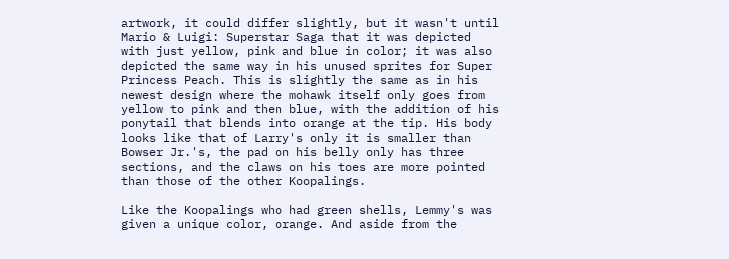artwork, it could differ slightly, but it wasn't until Mario & Luigi: Superstar Saga that it was depicted with just yellow, pink and blue in color; it was also depicted the same way in his unused sprites for Super Princess Peach. This is slightly the same as in his newest design where the mohawk itself only goes from yellow to pink and then blue, with the addition of his ponytail that blends into orange at the tip. His body looks like that of Larry's only it is smaller than Bowser Jr.'s, the pad on his belly only has three sections, and the claws on his toes are more pointed than those of the other Koopalings.

Like the Koopalings who had green shells, Lemmy's was given a unique color, orange. And aside from the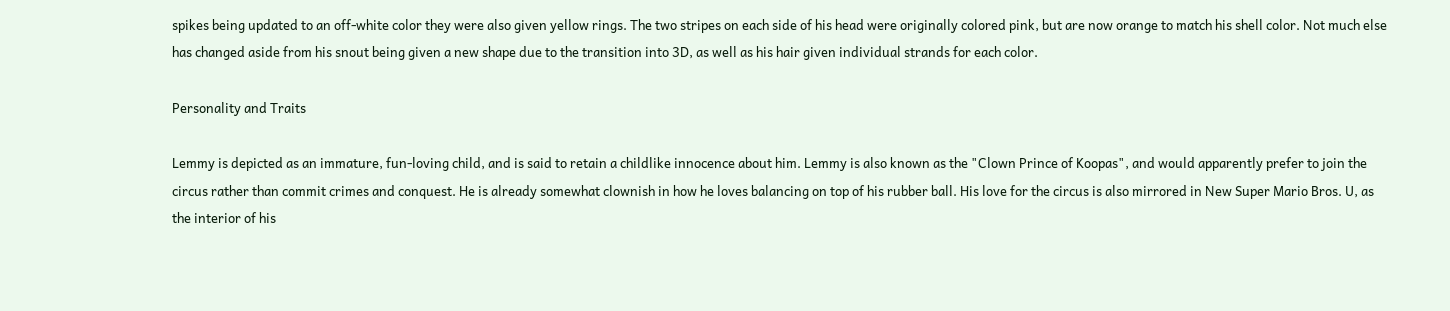spikes being updated to an off-white color they were also given yellow rings. The two stripes on each side of his head were originally colored pink, but are now orange to match his shell color. Not much else has changed aside from his snout being given a new shape due to the transition into 3D, as well as his hair given individual strands for each color.

Personality and Traits

Lemmy is depicted as an immature, fun-loving child, and is said to retain a childlike innocence about him. Lemmy is also known as the "Clown Prince of Koopas", and would apparently prefer to join the circus rather than commit crimes and conquest. He is already somewhat clownish in how he loves balancing on top of his rubber ball. His love for the circus is also mirrored in New Super Mario Bros. U, as the interior of his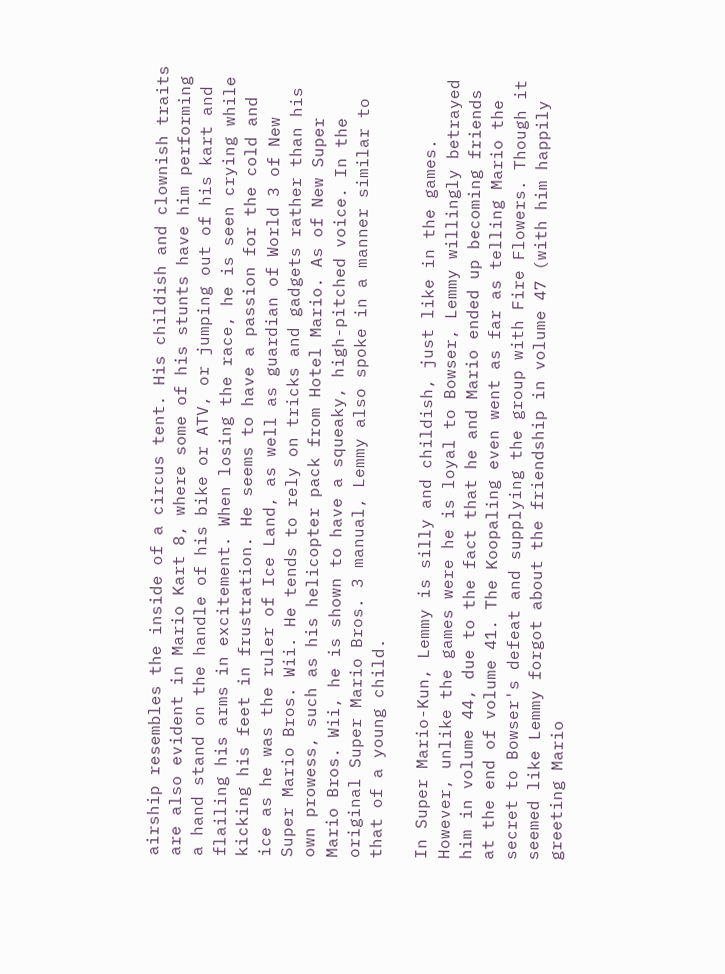airship resembles the inside of a circus tent. His childish and clownish traits are also evident in Mario Kart 8, where some of his stunts have him performing a hand stand on the handle of his bike or ATV, or jumping out of his kart and flailing his arms in excitement. When losing the race, he is seen crying while kicking his feet in frustration. He seems to have a passion for the cold and ice as he was the ruler of Ice Land, as well as guardian of World 3 of New Super Mario Bros. Wii. He tends to rely on tricks and gadgets rather than his own prowess, such as his helicopter pack from Hotel Mario. As of New Super Mario Bros. Wii, he is shown to have a squeaky, high-pitched voice. In the original Super Mario Bros. 3 manual, Lemmy also spoke in a manner similar to that of a young child.

In Super Mario-Kun, Lemmy is silly and childish, just like in the games. However, unlike the games were he is loyal to Bowser, Lemmy willingly betrayed him in volume 44, due to the fact that he and Mario ended up becoming friends at the end of volume 41. The Koopaling even went as far as telling Mario the secret to Bowser's defeat and supplying the group with Fire Flowers. Though it seemed like Lemmy forgot about the friendship in volume 47 (with him happily greeting Mario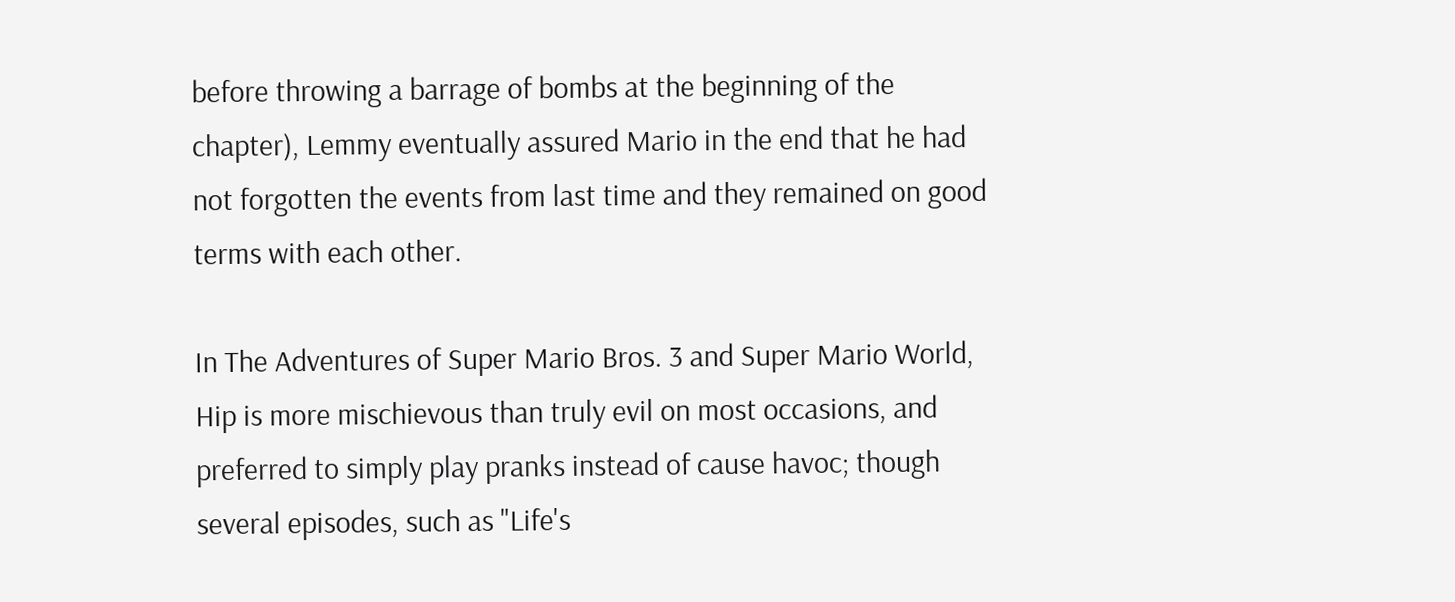before throwing a barrage of bombs at the beginning of the chapter), Lemmy eventually assured Mario in the end that he had not forgotten the events from last time and they remained on good terms with each other.

In The Adventures of Super Mario Bros. 3 and Super Mario World, Hip is more mischievous than truly evil on most occasions, and preferred to simply play pranks instead of cause havoc; though several episodes, such as "Life's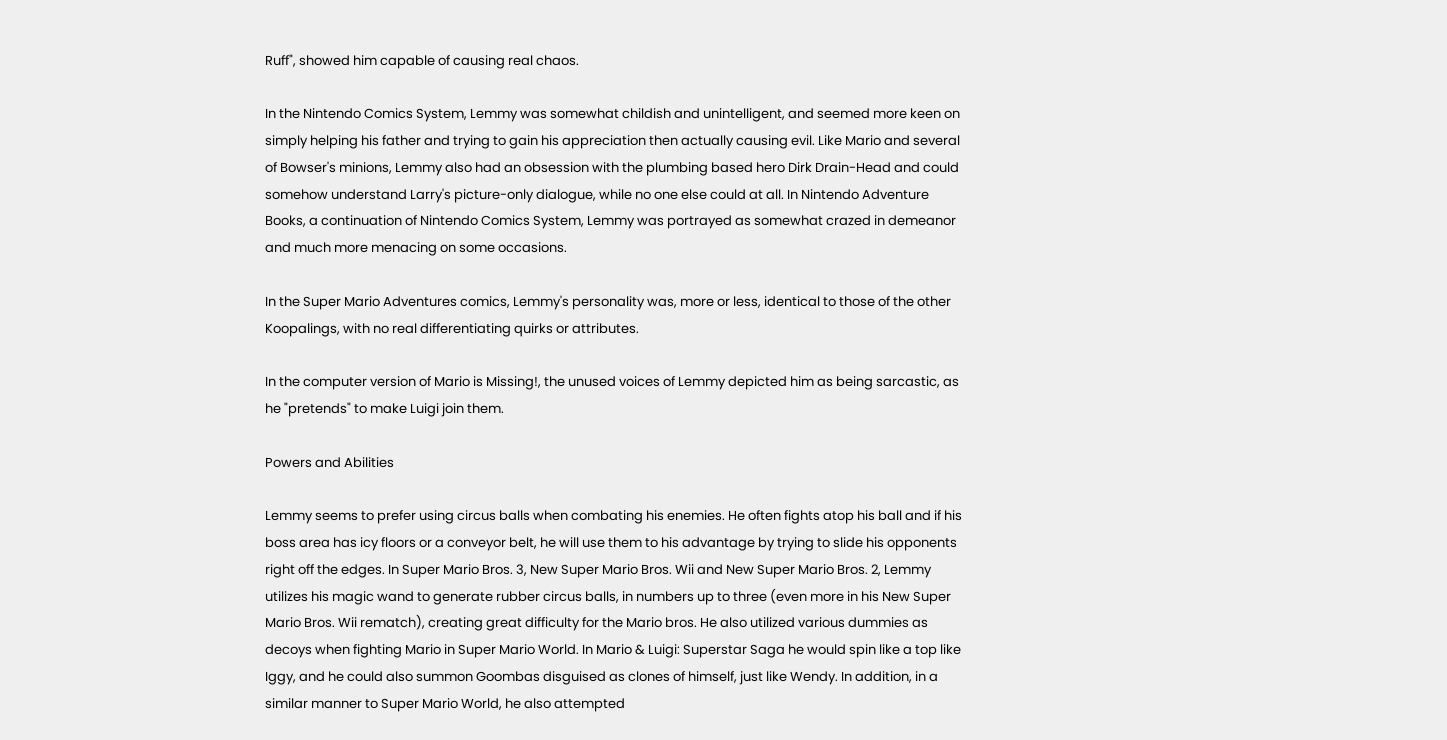Ruff", showed him capable of causing real chaos.

In the Nintendo Comics System, Lemmy was somewhat childish and unintelligent, and seemed more keen on simply helping his father and trying to gain his appreciation then actually causing evil. Like Mario and several of Bowser's minions, Lemmy also had an obsession with the plumbing based hero Dirk Drain-Head and could somehow understand Larry's picture-only dialogue, while no one else could at all. In Nintendo Adventure Books, a continuation of Nintendo Comics System, Lemmy was portrayed as somewhat crazed in demeanor and much more menacing on some occasions.

In the Super Mario Adventures comics, Lemmy's personality was, more or less, identical to those of the other Koopalings, with no real differentiating quirks or attributes.

In the computer version of Mario is Missing!, the unused voices of Lemmy depicted him as being sarcastic, as he "pretends" to make Luigi join them.

Powers and Abilities

Lemmy seems to prefer using circus balls when combating his enemies. He often fights atop his ball and if his boss area has icy floors or a conveyor belt, he will use them to his advantage by trying to slide his opponents right off the edges. In Super Mario Bros. 3, New Super Mario Bros. Wii and New Super Mario Bros. 2, Lemmy utilizes his magic wand to generate rubber circus balls, in numbers up to three (even more in his New Super Mario Bros. Wii rematch), creating great difficulty for the Mario bros. He also utilized various dummies as decoys when fighting Mario in Super Mario World. In Mario & Luigi: Superstar Saga he would spin like a top like Iggy, and he could also summon Goombas disguised as clones of himself, just like Wendy. In addition, in a similar manner to Super Mario World, he also attempted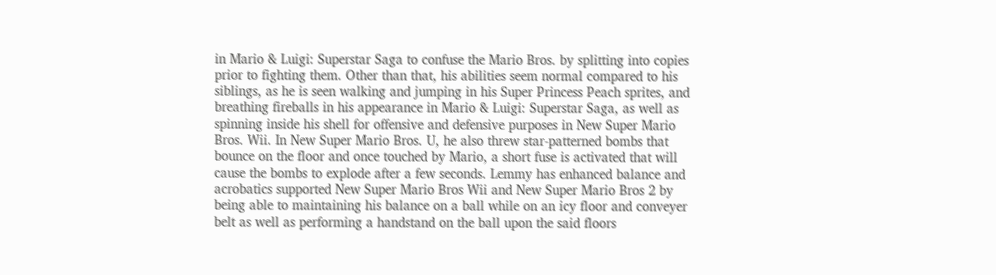in Mario & Luigi: Superstar Saga to confuse the Mario Bros. by splitting into copies prior to fighting them. Other than that, his abilities seem normal compared to his siblings, as he is seen walking and jumping in his Super Princess Peach sprites, and breathing fireballs in his appearance in Mario & Luigi: Superstar Saga, as well as spinning inside his shell for offensive and defensive purposes in New Super Mario Bros. Wii. In New Super Mario Bros. U, he also threw star-patterned bombs that bounce on the floor and once touched by Mario, a short fuse is activated that will cause the bombs to explode after a few seconds. Lemmy has enhanced balance and acrobatics supported New Super Mario Bros Wii and New Super Mario Bros 2 by being able to maintaining his balance on a ball while on an icy floor and conveyer belt as well as performing a handstand on the ball upon the said floors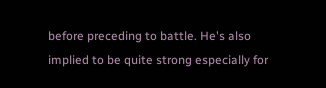before preceding to battle. He's also implied to be quite strong especially for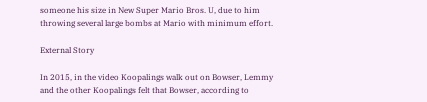someone his size in New Super Mario Bros. U, due to him throwing several large bombs at Mario with minimum effort.

External Story

In 2015, in the video Koopalings walk out on Bowser, Lemmy and the other Koopalings felt that Bowser, according to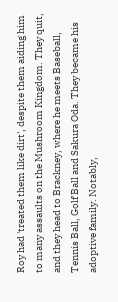Roy had 'treated them like dirt', despite them aiding him to many assaults on the Mushroom Kingdom. They quit, and they head to Brackney, where he meets Baseball, Tennis Ball, Golf Ball and Sakura Oda. They became his adoptive family. Notably,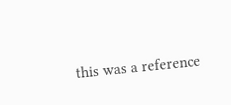this was a reference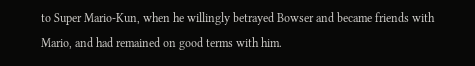to Super Mario-Kun, when he willingly betrayed Bowser and became friends with Mario, and had remained on good terms with him.